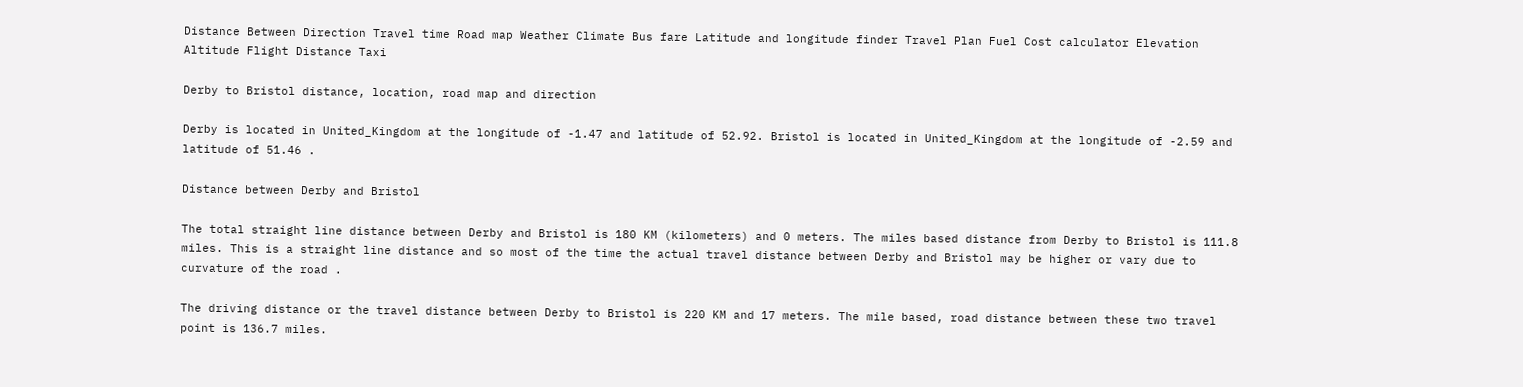Distance Between Direction Travel time Road map Weather Climate Bus fare Latitude and longitude finder Travel Plan Fuel Cost calculator Elevation Altitude Flight Distance Taxi

Derby to Bristol distance, location, road map and direction

Derby is located in United_Kingdom at the longitude of -1.47 and latitude of 52.92. Bristol is located in United_Kingdom at the longitude of -2.59 and latitude of 51.46 .

Distance between Derby and Bristol

The total straight line distance between Derby and Bristol is 180 KM (kilometers) and 0 meters. The miles based distance from Derby to Bristol is 111.8 miles. This is a straight line distance and so most of the time the actual travel distance between Derby and Bristol may be higher or vary due to curvature of the road .

The driving distance or the travel distance between Derby to Bristol is 220 KM and 17 meters. The mile based, road distance between these two travel point is 136.7 miles.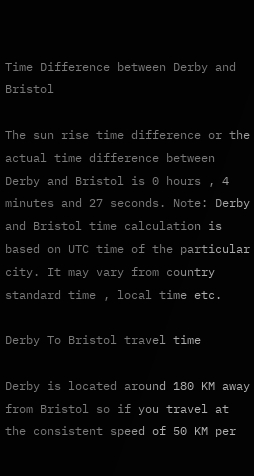Time Difference between Derby and Bristol

The sun rise time difference or the actual time difference between Derby and Bristol is 0 hours , 4 minutes and 27 seconds. Note: Derby and Bristol time calculation is based on UTC time of the particular city. It may vary from country standard time , local time etc.

Derby To Bristol travel time

Derby is located around 180 KM away from Bristol so if you travel at the consistent speed of 50 KM per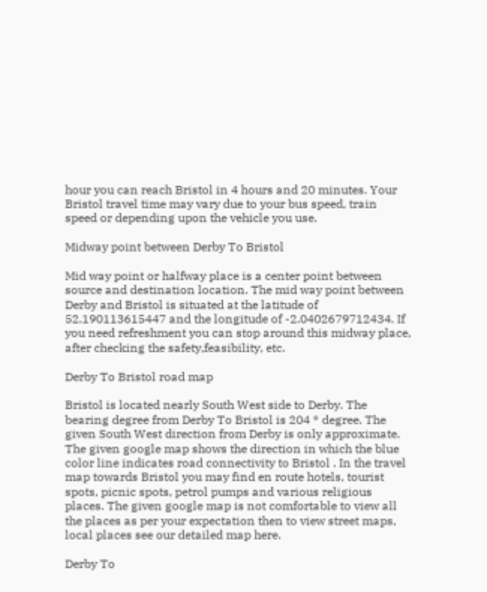hour you can reach Bristol in 4 hours and 20 minutes. Your Bristol travel time may vary due to your bus speed, train speed or depending upon the vehicle you use.

Midway point between Derby To Bristol

Mid way point or halfway place is a center point between source and destination location. The mid way point between Derby and Bristol is situated at the latitude of 52.190113615447 and the longitude of -2.0402679712434. If you need refreshment you can stop around this midway place, after checking the safety,feasibility, etc.

Derby To Bristol road map

Bristol is located nearly South West side to Derby. The bearing degree from Derby To Bristol is 204 ° degree. The given South West direction from Derby is only approximate. The given google map shows the direction in which the blue color line indicates road connectivity to Bristol . In the travel map towards Bristol you may find en route hotels, tourist spots, picnic spots, petrol pumps and various religious places. The given google map is not comfortable to view all the places as per your expectation then to view street maps, local places see our detailed map here.

Derby To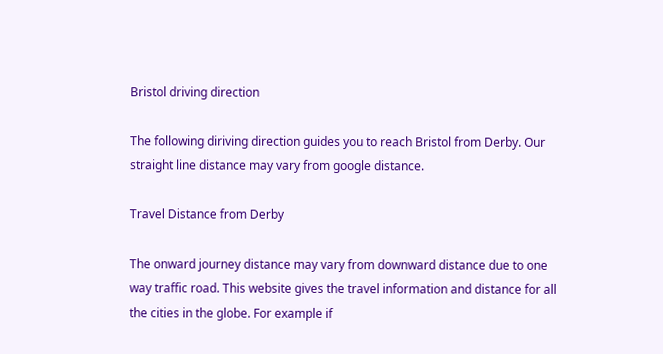Bristol driving direction

The following diriving direction guides you to reach Bristol from Derby. Our straight line distance may vary from google distance.

Travel Distance from Derby

The onward journey distance may vary from downward distance due to one way traffic road. This website gives the travel information and distance for all the cities in the globe. For example if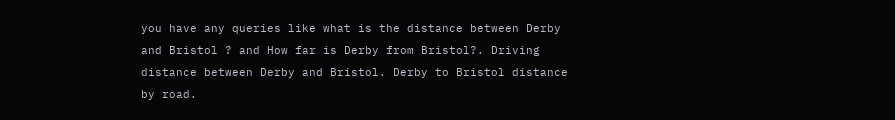you have any queries like what is the distance between Derby and Bristol ? and How far is Derby from Bristol?. Driving distance between Derby and Bristol. Derby to Bristol distance by road.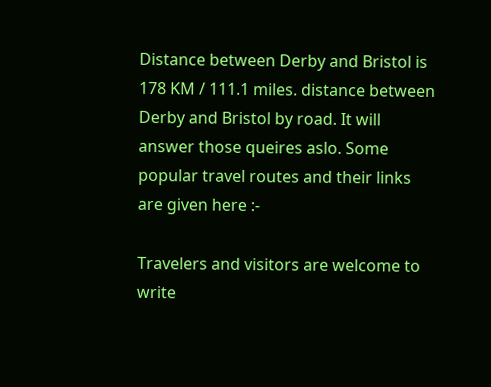Distance between Derby and Bristol is 178 KM / 111.1 miles. distance between Derby and Bristol by road. It will answer those queires aslo. Some popular travel routes and their links are given here :-

Travelers and visitors are welcome to write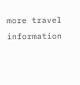more travel information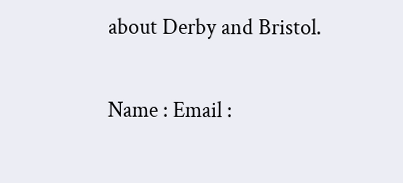about Derby and Bristol.

Name : Email :